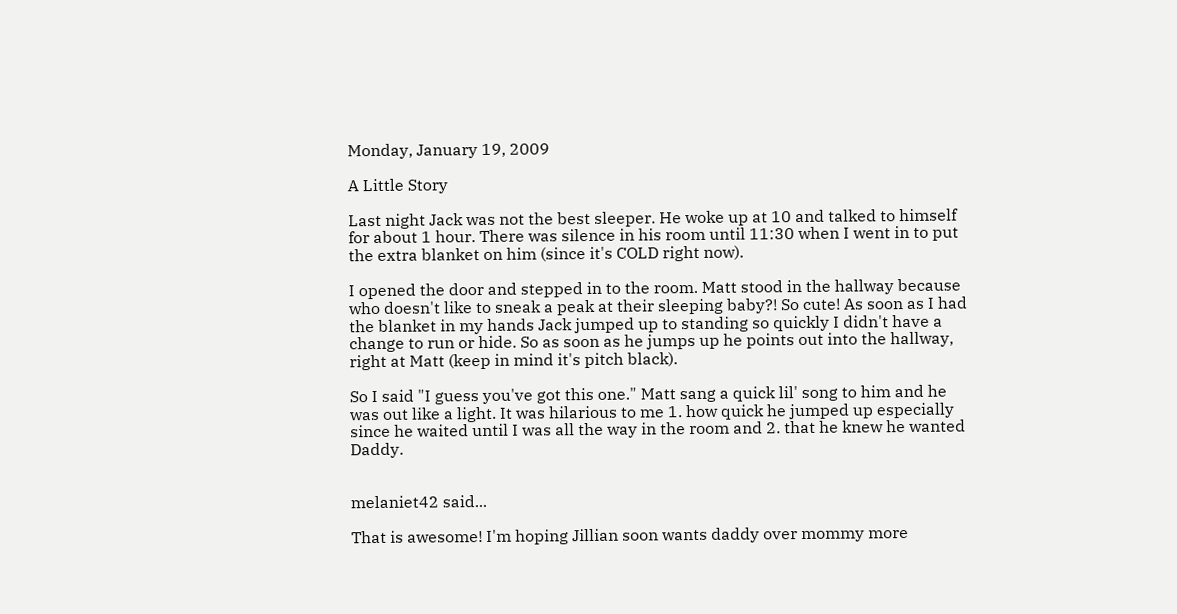Monday, January 19, 2009

A Little Story

Last night Jack was not the best sleeper. He woke up at 10 and talked to himself for about 1 hour. There was silence in his room until 11:30 when I went in to put the extra blanket on him (since it's COLD right now).

I opened the door and stepped in to the room. Matt stood in the hallway because who doesn't like to sneak a peak at their sleeping baby?! So cute! As soon as I had the blanket in my hands Jack jumped up to standing so quickly I didn't have a change to run or hide. So as soon as he jumps up he points out into the hallway, right at Matt (keep in mind it's pitch black).

So I said "I guess you've got this one." Matt sang a quick lil' song to him and he was out like a light. It was hilarious to me 1. how quick he jumped up especially since he waited until I was all the way in the room and 2. that he knew he wanted Daddy.


melaniet42 said...

That is awesome! I'm hoping Jillian soon wants daddy over mommy more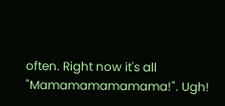often. Right now it's all "Mamamamamamama!". Ugh!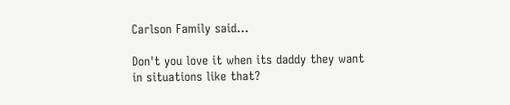Carlson Family said...

Don't you love it when its daddy they want in situations like that?